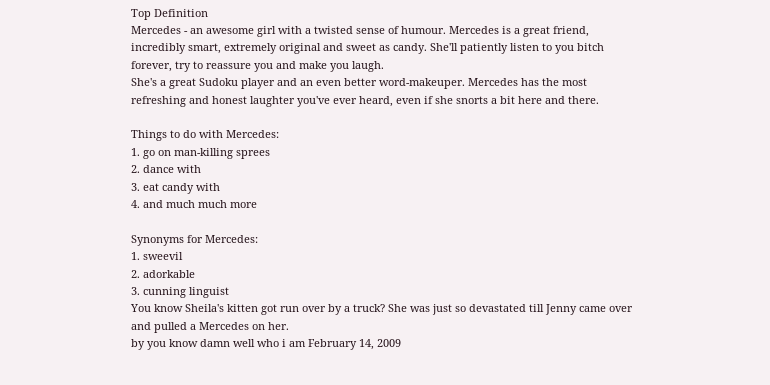Top Definition
Mercedes - an awesome girl with a twisted sense of humour. Mercedes is a great friend, incredibly smart, extremely original and sweet as candy. She'll patiently listen to you bitch forever, try to reassure you and make you laugh.
She's a great Sudoku player and an even better word-makeuper. Mercedes has the most refreshing and honest laughter you've ever heard, even if she snorts a bit here and there.

Things to do with Mercedes:
1. go on man-killing sprees
2. dance with
3. eat candy with
4. and much much more

Synonyms for Mercedes:
1. sweevil
2. adorkable
3. cunning linguist
You know Sheila's kitten got run over by a truck? She was just so devastated till Jenny came over and pulled a Mercedes on her.
by you know damn well who i am February 14, 2009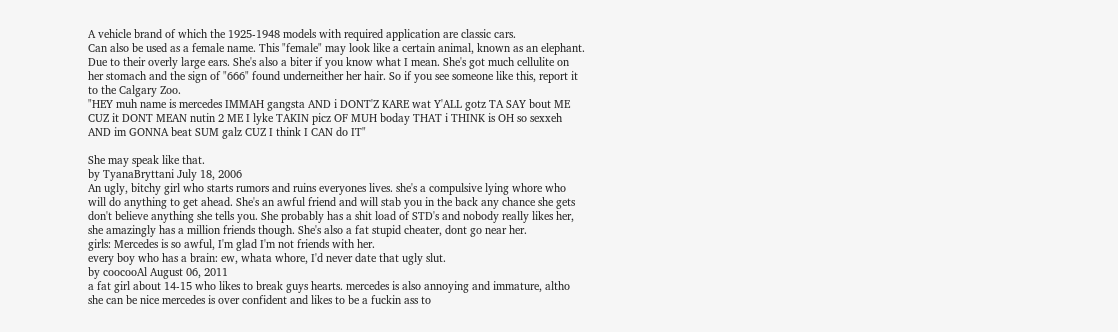A vehicle brand of which the 1925-1948 models with required application are classic cars.
Can also be used as a female name. This "female" may look like a certain animal, known as an elephant. Due to their overly large ears. She's also a biter if you know what I mean. She's got much cellulite on her stomach and the sign of "666" found underneither her hair. So if you see someone like this, report it to the Calgary Zoo.
"HEY muh name is mercedes IMMAH gangsta AND i DONT'Z KARE wat Y'ALL gotz TA SAY bout ME CUZ it DONT MEAN nutin 2 ME I lyke TAKIN picz OF MUH boday THAT i THINK is OH so sexxeh AND im GONNA beat SUM galz CUZ I think I CAN do IT"

She may speak like that.
by TyanaBryttani July 18, 2006
An ugly, bitchy girl who starts rumors and ruins everyones lives. she's a compulsive lying whore who will do anything to get ahead. She's an awful friend and will stab you in the back any chance she gets don't believe anything she tells you. She probably has a shit load of STD's and nobody really likes her, she amazingly has a million friends though. She's also a fat stupid cheater, dont go near her.
girls: Mercedes is so awful, I'm glad I'm not friends with her.
every boy who has a brain: ew, whata whore, I'd never date that ugly slut.
by coocooAl August 06, 2011
a fat girl about 14-15 who likes to break guys hearts. mercedes is also annoying and immature, altho she can be nice mercedes is over confident and likes to be a fuckin ass to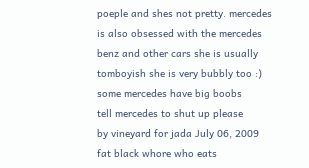poeple and shes not pretty. mercedes is also obsessed with the mercedes benz and other cars she is usually tomboyish she is very bubbly too :) some mercedes have big boobs
tell mercedes to shut up please
by vineyard for jada July 06, 2009
fat black whore who eats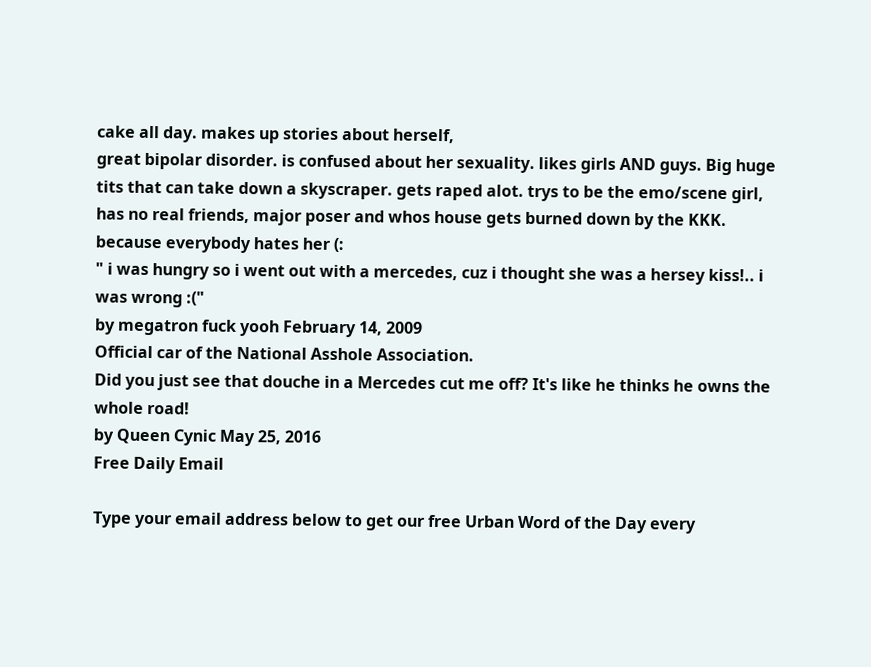cake all day. makes up stories about herself,
great bipolar disorder. is confused about her sexuality. likes girls AND guys. Big huge tits that can take down a skyscraper. gets raped alot. trys to be the emo/scene girl, has no real friends, major poser and whos house gets burned down by the KKK. because everybody hates her (:
" i was hungry so i went out with a mercedes, cuz i thought she was a hersey kiss!.. i was wrong :("
by megatron fuck yooh February 14, 2009
Official car of the National Asshole Association.
Did you just see that douche in a Mercedes cut me off? It's like he thinks he owns the whole road!
by Queen Cynic May 25, 2016
Free Daily Email

Type your email address below to get our free Urban Word of the Day every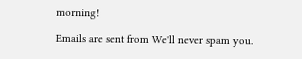morning!

Emails are sent from We'll never spam you.